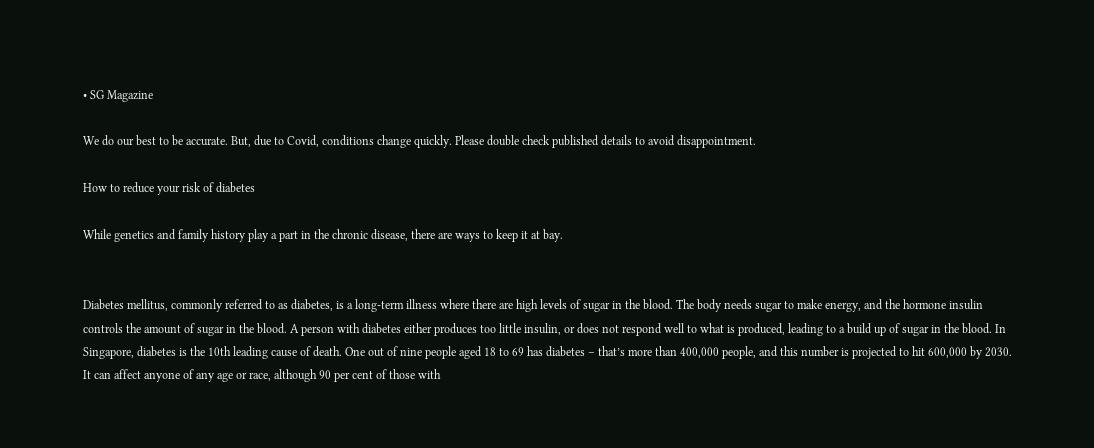• SG Magazine

We do our best to be accurate. But, due to Covid, conditions change quickly. Please double check published details to avoid disappointment.

How to reduce your risk of diabetes

While genetics and family history play a part in the chronic disease, there are ways to keep it at bay.


Diabetes mellitus, commonly referred to as diabetes, is a long-term illness where there are high levels of sugar in the blood. The body needs sugar to make energy, and the hormone insulin controls the amount of sugar in the blood. A person with diabetes either produces too little insulin, or does not respond well to what is produced, leading to a build up of sugar in the blood. In Singapore, diabetes is the 10th leading cause of death. One out of nine people aged 18 to 69 has diabetes – that’s more than 400,000 people, and this number is projected to hit 600,000 by 2030. It can affect anyone of any age or race, although 90 per cent of those with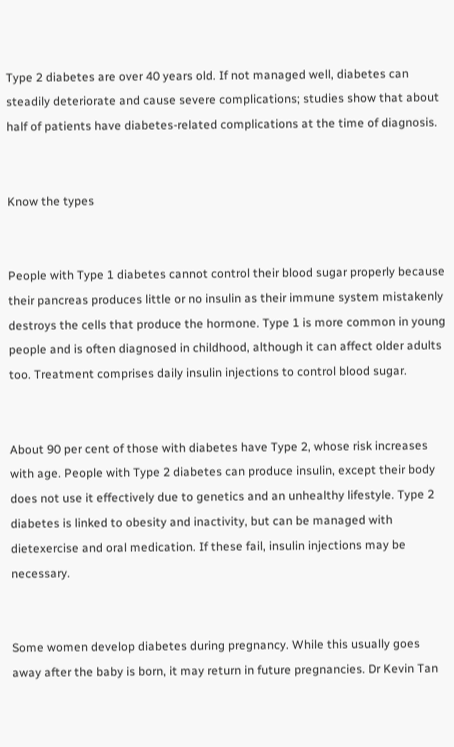Type 2 diabetes are over 40 years old. If not managed well, diabetes can steadily deteriorate and cause severe complications; studies show that about half of patients have diabetes-related complications at the time of diagnosis.


Know the types


People with Type 1 diabetes cannot control their blood sugar properly because their pancreas produces little or no insulin as their immune system mistakenly destroys the cells that produce the hormone. Type 1 is more common in young people and is often diagnosed in childhood, although it can affect older adults too. Treatment comprises daily insulin injections to control blood sugar.


About 90 per cent of those with diabetes have Type 2, whose risk increases with age. People with Type 2 diabetes can produce insulin, except their body does not use it effectively due to genetics and an unhealthy lifestyle. Type 2 diabetes is linked to obesity and inactivity, but can be managed with dietexercise and oral medication. If these fail, insulin injections may be necessary.


Some women develop diabetes during pregnancy. While this usually goes away after the baby is born, it may return in future pregnancies. Dr Kevin Tan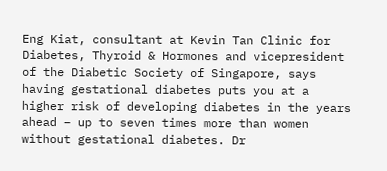Eng Kiat, consultant at Kevin Tan Clinic for Diabetes, Thyroid & Hormones and vicepresident of the Diabetic Society of Singapore, says having gestational diabetes puts you at a higher risk of developing diabetes in the years ahead – up to seven times more than women without gestational diabetes. Dr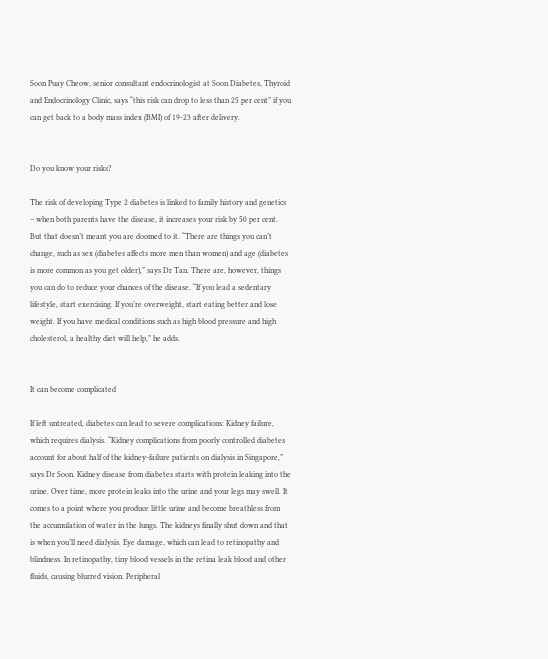Soon Puay Cheow, senior consultant endocrinologist at Soon Diabetes, Thyroid and Endocrinology Clinic, says “this risk can drop to less than 25 per cent” if you can get back to a body mass index (BMI) of 19-23 after delivery.


Do you know your risks?

The risk of developing Type 2 diabetes is linked to family history and genetics – when both parents have the disease, it increases your risk by 50 per cent. But that doesn’t meant you are doomed to it. “There are things you can’t change, such as sex (diabetes affects more men than women) and age (diabetes is more common as you get older),” says Dr Tan. There are, however, things you can do to reduce your chances of the disease. “If you lead a sedentary lifestyle, start exercising. If you’re overweight, start eating better and lose weight. If you have medical conditions such as high blood pressure and high cholesterol, a healthy diet will help,” he adds.


It can become complicated

If left untreated, diabetes can lead to severe complications: Kidney failure, which requires dialysis. “Kidney complications from poorly controlled diabetes account for about half of the kidney-failure patients on dialysis in Singapore,” says Dr Soon. Kidney disease from diabetes starts with protein leaking into the urine. Over time, more protein leaks into the urine and your legs may swell. It comes to a point where you produce little urine and become breathless from the accumulation of water in the lungs. The kidneys finally shut down and that is when you’ll need dialysis. Eye damage, which can lead to retinopathy and blindness. In retinopathy, tiny blood vessels in the retina leak blood and other fluids, causing blurred vision. Peripheral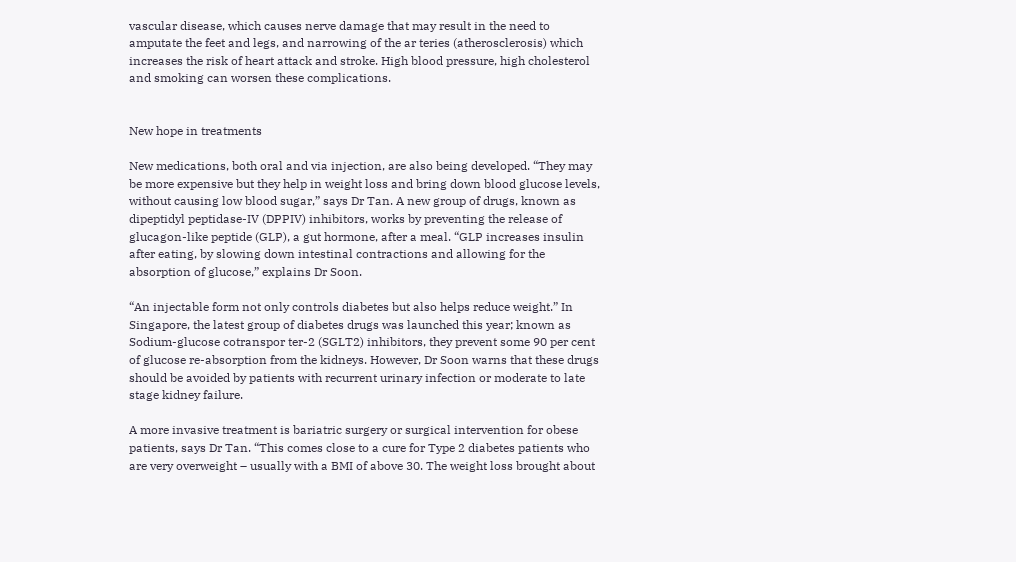vascular disease, which causes nerve damage that may result in the need to amputate the feet and legs, and narrowing of the ar teries (atherosclerosis) which increases the risk of heart attack and stroke. High blood pressure, high cholesterol and smoking can worsen these complications.


New hope in treatments

New medications, both oral and via injection, are also being developed. “They may be more expensive but they help in weight loss and bring down blood glucose levels, without causing low blood sugar,” says Dr Tan. A new group of drugs, known as dipeptidyl peptidase-IV (DPPIV) inhibitors, works by preventing the release of glucagon-like peptide (GLP), a gut hormone, after a meal. “GLP increases insulin after eating, by slowing down intestinal contractions and allowing for the absorption of glucose,” explains Dr Soon.

“An injectable form not only controls diabetes but also helps reduce weight.” In Singapore, the latest group of diabetes drugs was launched this year; known as Sodium-glucose cotranspor ter-2 (SGLT2) inhibitors, they prevent some 90 per cent of glucose re-absorption from the kidneys. However, Dr Soon warns that these drugs should be avoided by patients with recurrent urinary infection or moderate to late stage kidney failure.

A more invasive treatment is bariatric surgery or surgical intervention for obese patients, says Dr Tan. “This comes close to a cure for Type 2 diabetes patients who are very overweight – usually with a BMI of above 30. The weight loss brought about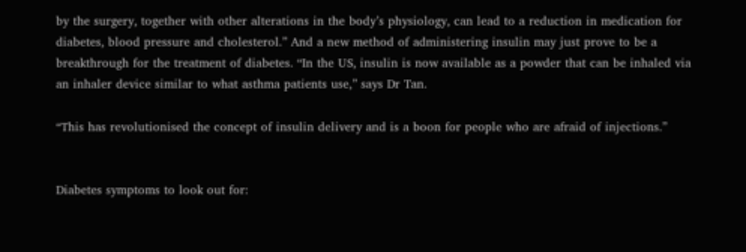by the surgery, together with other alterations in the body’s physiology, can lead to a reduction in medication for diabetes, blood pressure and cholesterol.” And a new method of administering insulin may just prove to be a breakthrough for the treatment of diabetes. “In the US, insulin is now available as a powder that can be inhaled via an inhaler device similar to what asthma patients use,” says Dr Tan.

“This has revolutionised the concept of insulin delivery and is a boon for people who are afraid of injections.”


Diabetes symptoms to look out for: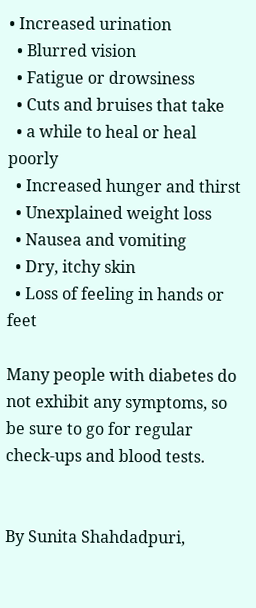• Increased urination
  • Blurred vision
  • Fatigue or drowsiness
  • Cuts and bruises that take
  • a while to heal or heal poorly
  • Increased hunger and thirst
  • Unexplained weight loss
  • Nausea and vomiting
  • Dry, itchy skin
  • Loss of feeling in hands or feet

Many people with diabetes do not exhibit any symptoms, so be sure to go for regular check-ups and blood tests.


By Sunita Shahdadpuri,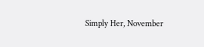Simply Her, November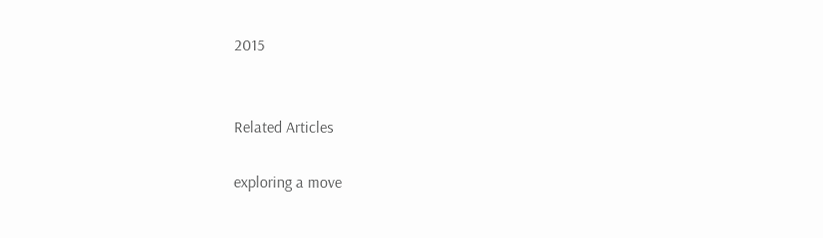2015


Related Articles

exploring a move